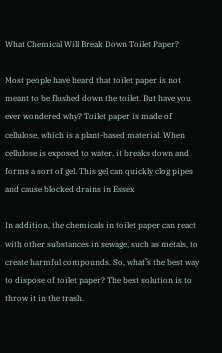What Chemical Will Break Down Toilet Paper?

Most people have heard that toilet paper is not meant to be flushed down the toilet. But have you ever wondered why? Toilet paper is made of cellulose, which is a plant-based material. When cellulose is exposed to water, it breaks down and forms a sort of gel. This gel can quickly clog pipes and cause blocked drains in Essex

In addition, the chemicals in toilet paper can react with other substances in sewage, such as metals, to create harmful compounds. So, what’s the best way to dispose of toilet paper? The best solution is to throw it in the trash.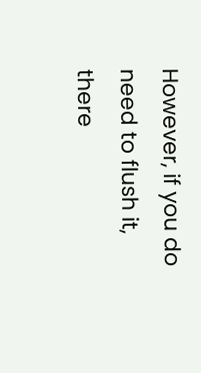However, if you do need to flush it, there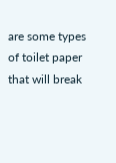are some types of toilet paper that will break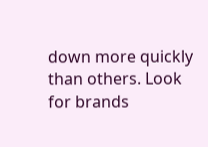down more quickly than others. Look for brands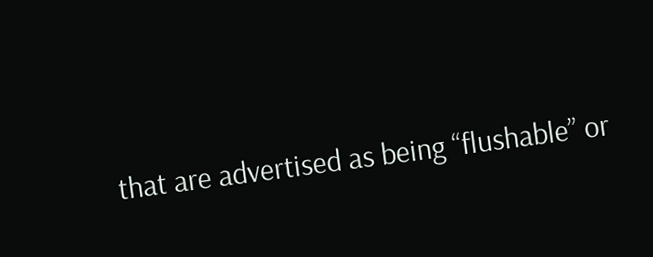that are advertised as being “flushable” or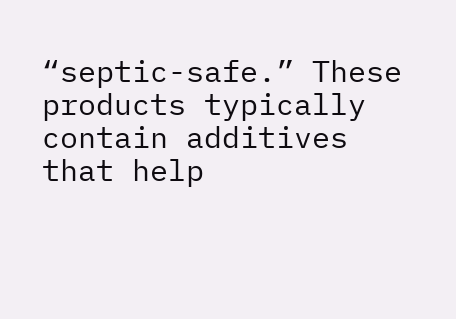“septic-safe.” These products typically contain additives that help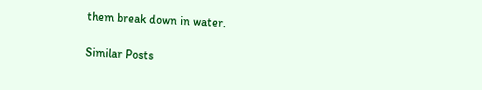them break down in water.

Similar Posts